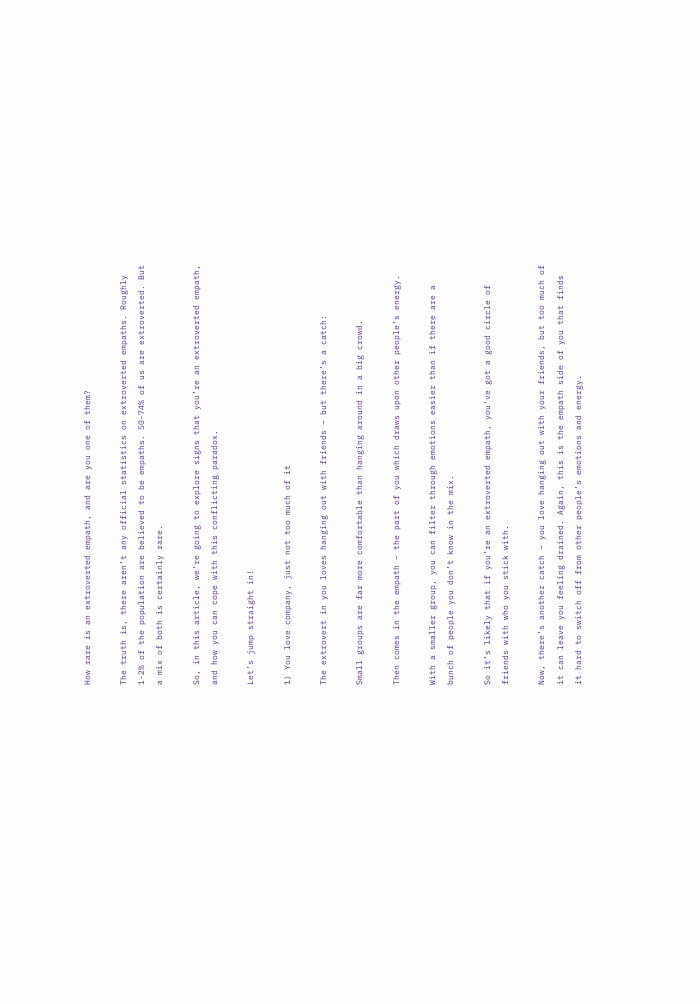How rare is an extroverted empath, and are you one of them?

The truth is, there aren’t any official statistics on extroverted empaths. Roughly 1-2% of the population are believed to be empaths. 50-74% of us are extroverted. But a mix of both is certainly rare.

So, in this article, we’re going to explore signs that you’re an extroverted empath, and how you can cope with this conflicting paradox.

Let’s jump straight in!

1) You love company, just not too much of it

The extrovert in you loves hanging out with friends – but there’s a catch:

Small groups are far more comfortable than hanging around in a big crowd.

Then comes in the empath – the part of you which draws upon other people’s energy.

With a smaller group, you can filter through emotions easier than if there are a bunch of people you don’t know in the mix.

So it’s likely that if you’re an extroverted empath, you’ve got a good circle of friends with who you stick with.

Now, there’s another catch – you love hanging out with your friends, but too much of it can leave you feeling drained. Again, this is the empath side of you that finds it hard to switch off from other people’s emotions and energy.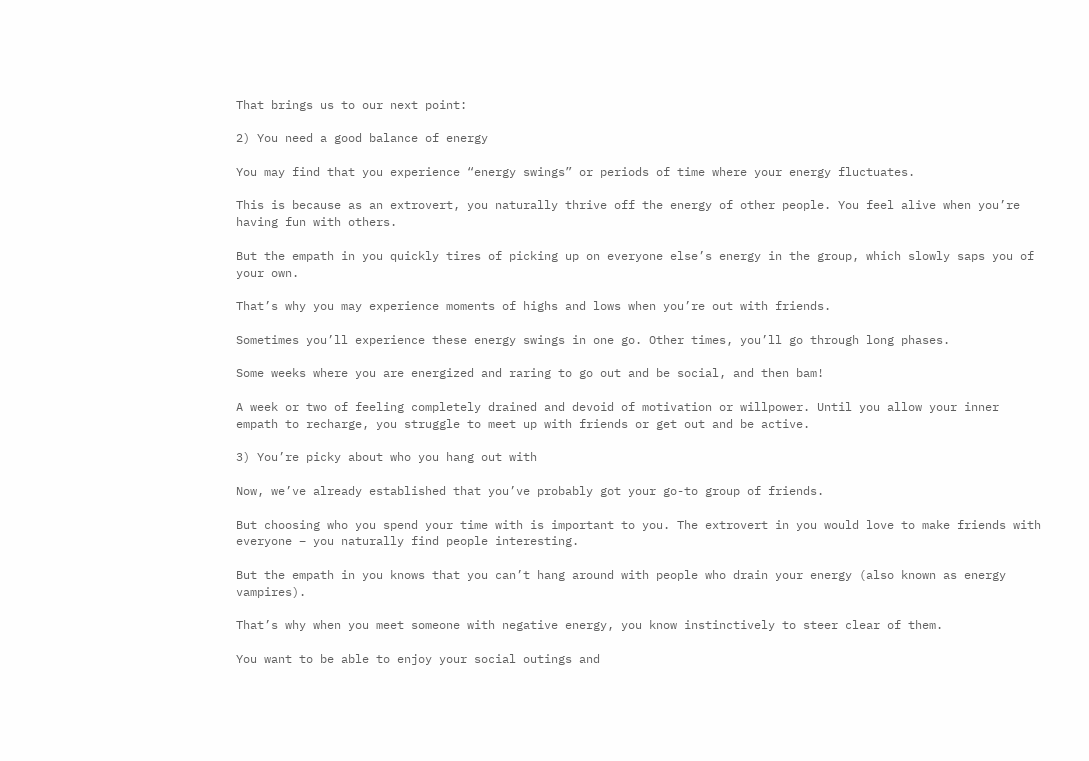That brings us to our next point:

2) You need a good balance of energy

You may find that you experience “energy swings” or periods of time where your energy fluctuates.

This is because as an extrovert, you naturally thrive off the energy of other people. You feel alive when you’re having fun with others.

But the empath in you quickly tires of picking up on everyone else’s energy in the group, which slowly saps you of your own.

That’s why you may experience moments of highs and lows when you’re out with friends.

Sometimes you’ll experience these energy swings in one go. Other times, you’ll go through long phases.

Some weeks where you are energized and raring to go out and be social, and then bam!

A week or two of feeling completely drained and devoid of motivation or willpower. Until you allow your inner empath to recharge, you struggle to meet up with friends or get out and be active.

3) You’re picky about who you hang out with

Now, we’ve already established that you’ve probably got your go-to group of friends.

But choosing who you spend your time with is important to you. The extrovert in you would love to make friends with everyone – you naturally find people interesting.

But the empath in you knows that you can’t hang around with people who drain your energy (also known as energy vampires).

That’s why when you meet someone with negative energy, you know instinctively to steer clear of them.

You want to be able to enjoy your social outings and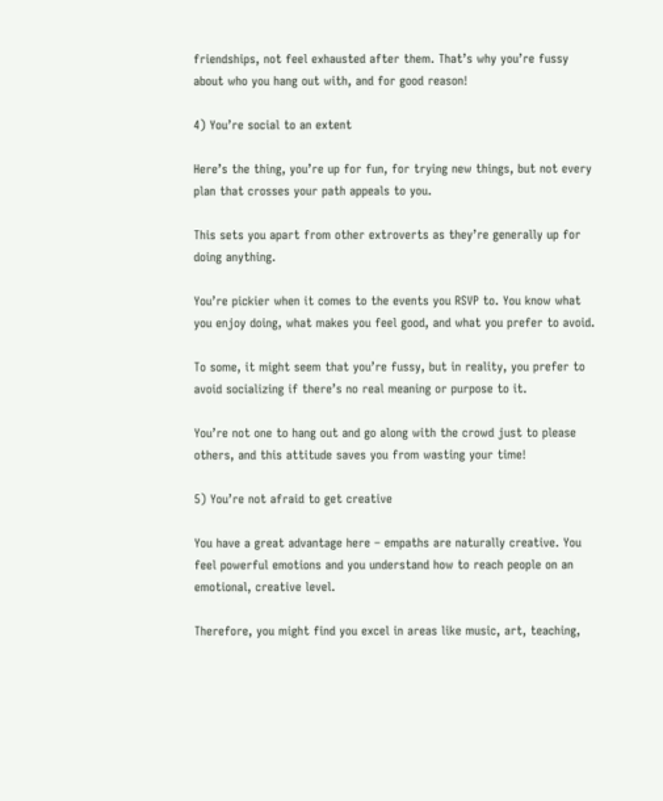friendships, not feel exhausted after them. That’s why you’re fussy about who you hang out with, and for good reason!

4) You’re social to an extent

Here’s the thing, you’re up for fun, for trying new things, but not every plan that crosses your path appeals to you.

This sets you apart from other extroverts as they’re generally up for doing anything.

You’re pickier when it comes to the events you RSVP to. You know what you enjoy doing, what makes you feel good, and what you prefer to avoid.

To some, it might seem that you’re fussy, but in reality, you prefer to avoid socializing if there’s no real meaning or purpose to it.

You’re not one to hang out and go along with the crowd just to please others, and this attitude saves you from wasting your time!

5) You’re not afraid to get creative

You have a great advantage here – empaths are naturally creative. You feel powerful emotions and you understand how to reach people on an emotional, creative level.

Therefore, you might find you excel in areas like music, art, teaching,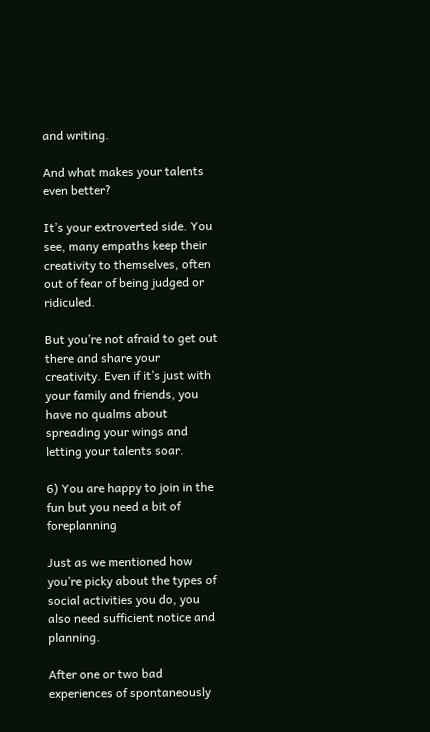and writing.

And what makes your talents even better?

It’s your extroverted side. You see, many empaths keep their creativity to themselves, often out of fear of being judged or ridiculed.

But you’re not afraid to get out there and share your creativity. Even if it’s just with your family and friends, you have no qualms about spreading your wings and letting your talents soar.

6) You are happy to join in the fun but you need a bit of foreplanning

Just as we mentioned how you’re picky about the types of social activities you do, you also need sufficient notice and planning.

After one or two bad experiences of spontaneously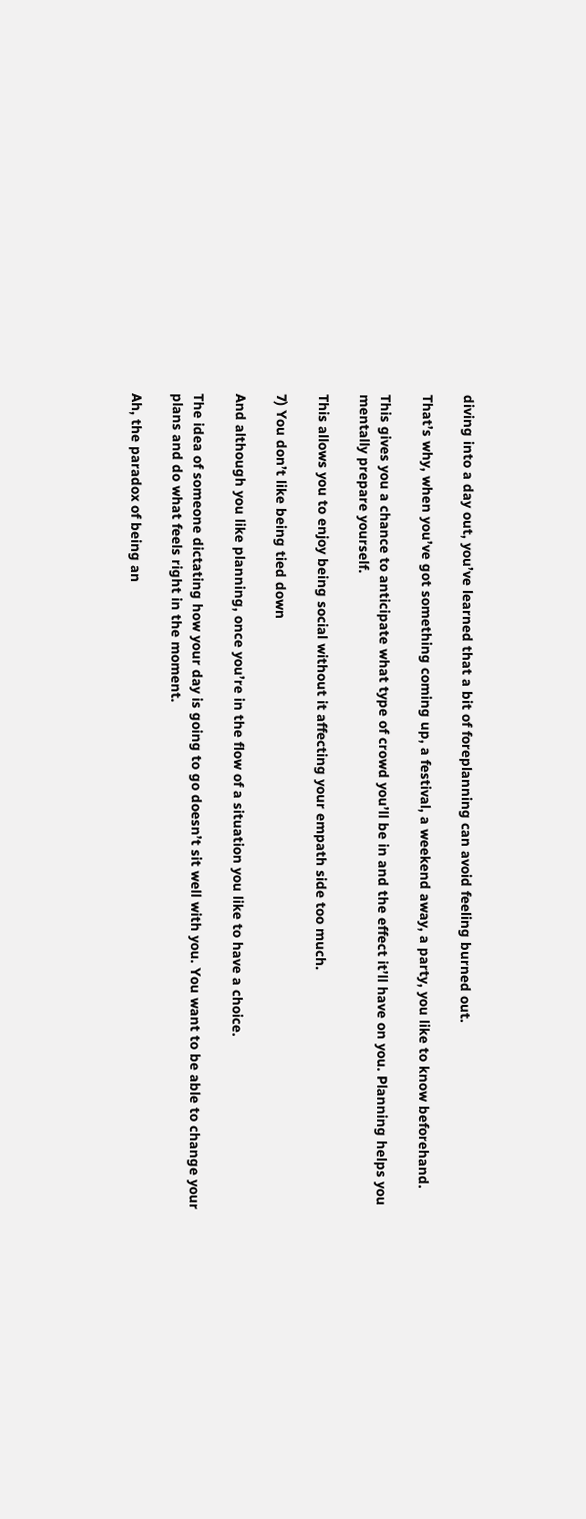diving into a day out, you’ve learned that a bit of foreplanning can avoid feeling burned out.

That’s why, when you’ve got something coming up, a festival, a weekend away, a party, you like to know beforehand.

This gives you a chance to anticipate what type of crowd you’ll be in and the effect it’ll have on you. Planning helps you mentally prepare yourself.

This allows you to enjoy being social without it affecting your empath side too much.

7) You don’t like being tied down

And although you like planning, once you’re in the flow of a situation you like to have a choice.

The idea of someone dictating how your day is going to go doesn’t sit well with you. You want to be able to change your plans and do what feels right in the moment.

Ah, the paradox of being an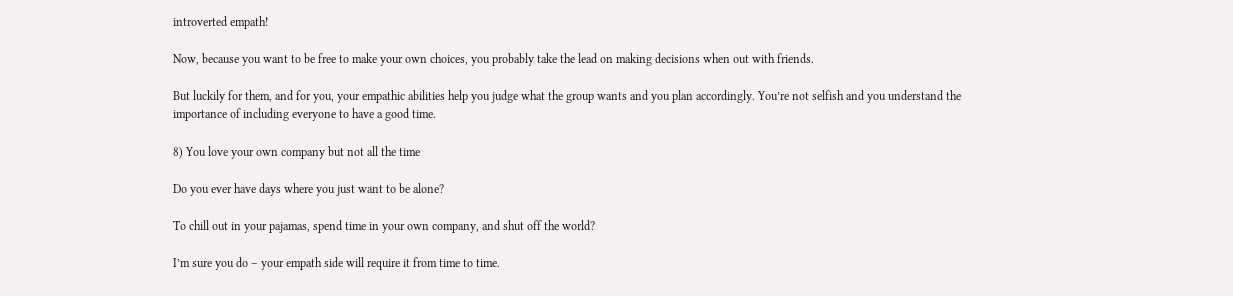introverted empath!

Now, because you want to be free to make your own choices, you probably take the lead on making decisions when out with friends.

But luckily for them, and for you, your empathic abilities help you judge what the group wants and you plan accordingly. You’re not selfish and you understand the importance of including everyone to have a good time.

8) You love your own company but not all the time

Do you ever have days where you just want to be alone?

To chill out in your pajamas, spend time in your own company, and shut off the world?

I’m sure you do – your empath side will require it from time to time.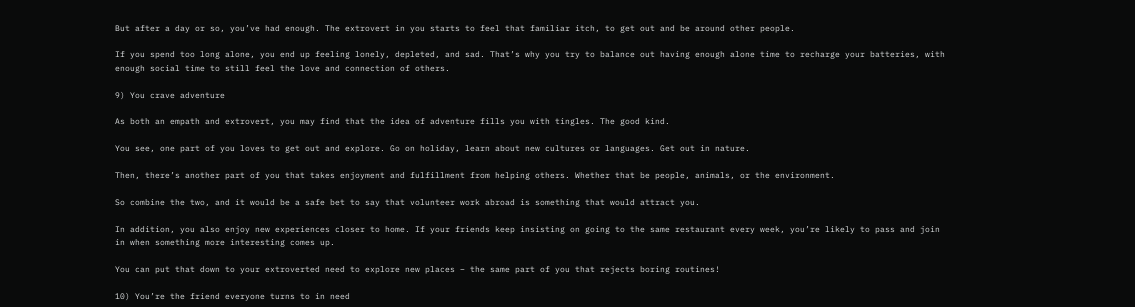But after a day or so, you’ve had enough. The extrovert in you starts to feel that familiar itch, to get out and be around other people.

If you spend too long alone, you end up feeling lonely, depleted, and sad. That’s why you try to balance out having enough alone time to recharge your batteries, with enough social time to still feel the love and connection of others.

9) You crave adventure

As both an empath and extrovert, you may find that the idea of adventure fills you with tingles. The good kind.

You see, one part of you loves to get out and explore. Go on holiday, learn about new cultures or languages. Get out in nature.

Then, there’s another part of you that takes enjoyment and fulfillment from helping others. Whether that be people, animals, or the environment.

So combine the two, and it would be a safe bet to say that volunteer work abroad is something that would attract you.

In addition, you also enjoy new experiences closer to home. If your friends keep insisting on going to the same restaurant every week, you’re likely to pass and join in when something more interesting comes up.

You can put that down to your extroverted need to explore new places – the same part of you that rejects boring routines!

10) You’re the friend everyone turns to in need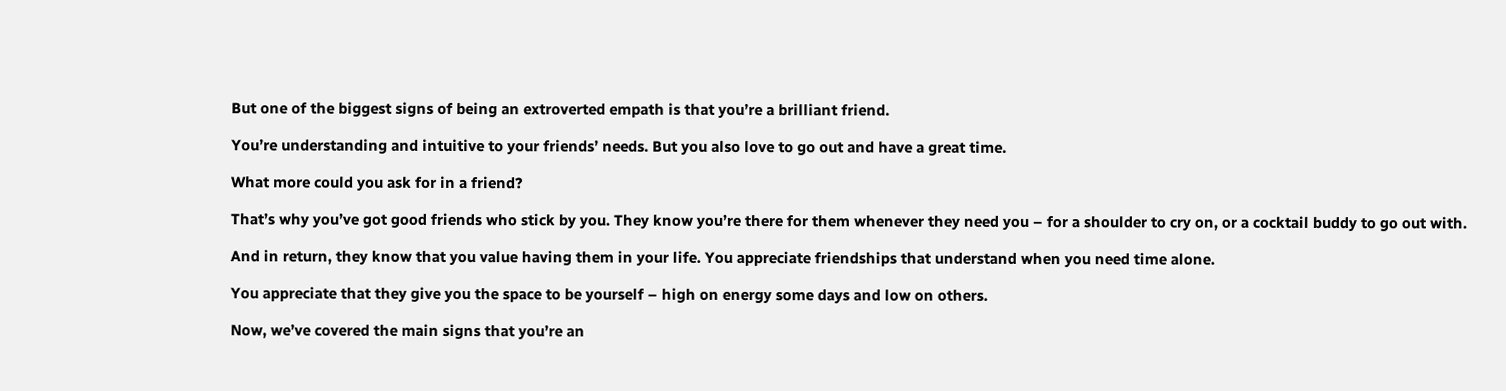But one of the biggest signs of being an extroverted empath is that you’re a brilliant friend.

You’re understanding and intuitive to your friends’ needs. But you also love to go out and have a great time.

What more could you ask for in a friend?

That’s why you’ve got good friends who stick by you. They know you’re there for them whenever they need you – for a shoulder to cry on, or a cocktail buddy to go out with.

And in return, they know that you value having them in your life. You appreciate friendships that understand when you need time alone.

You appreciate that they give you the space to be yourself – high on energy some days and low on others.

Now, we’ve covered the main signs that you’re an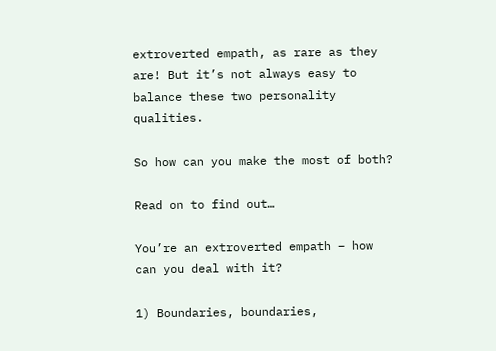extroverted empath, as rare as they are! But it’s not always easy to balance these two personality qualities.

So how can you make the most of both?

Read on to find out…

You’re an extroverted empath – how can you deal with it?

1) Boundaries, boundaries,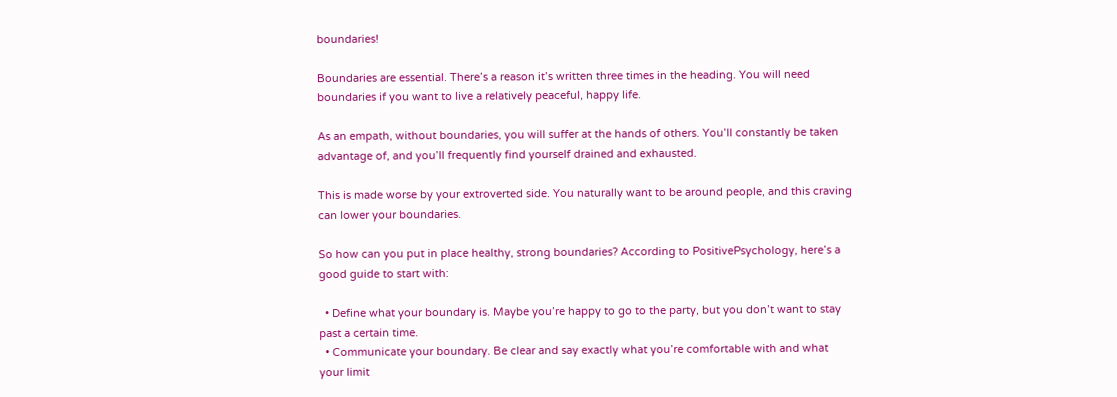boundaries!

Boundaries are essential. There’s a reason it’s written three times in the heading. You will need boundaries if you want to live a relatively peaceful, happy life.

As an empath, without boundaries, you will suffer at the hands of others. You’ll constantly be taken advantage of, and you’ll frequently find yourself drained and exhausted.

This is made worse by your extroverted side. You naturally want to be around people, and this craving can lower your boundaries.

So how can you put in place healthy, strong boundaries? According to PositivePsychology, here’s a good guide to start with:

  • Define what your boundary is. Maybe you’re happy to go to the party, but you don’t want to stay past a certain time.
  • Communicate your boundary. Be clear and say exactly what you’re comfortable with and what your limit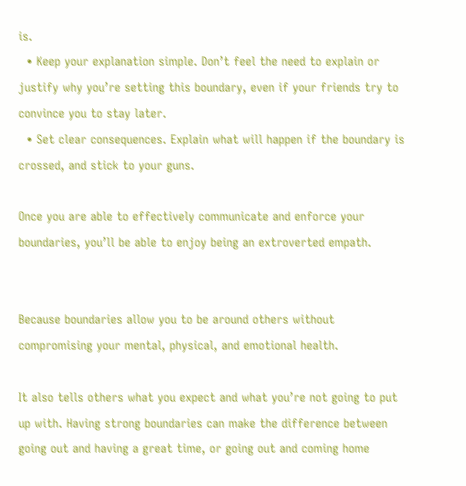is.
  • Keep your explanation simple. Don’t feel the need to explain or justify why you’re setting this boundary, even if your friends try to convince you to stay later.
  • Set clear consequences. Explain what will happen if the boundary is crossed, and stick to your guns.

Once you are able to effectively communicate and enforce your boundaries, you’ll be able to enjoy being an extroverted empath.


Because boundaries allow you to be around others without compromising your mental, physical, and emotional health.

It also tells others what you expect and what you’re not going to put up with. Having strong boundaries can make the difference between going out and having a great time, or going out and coming home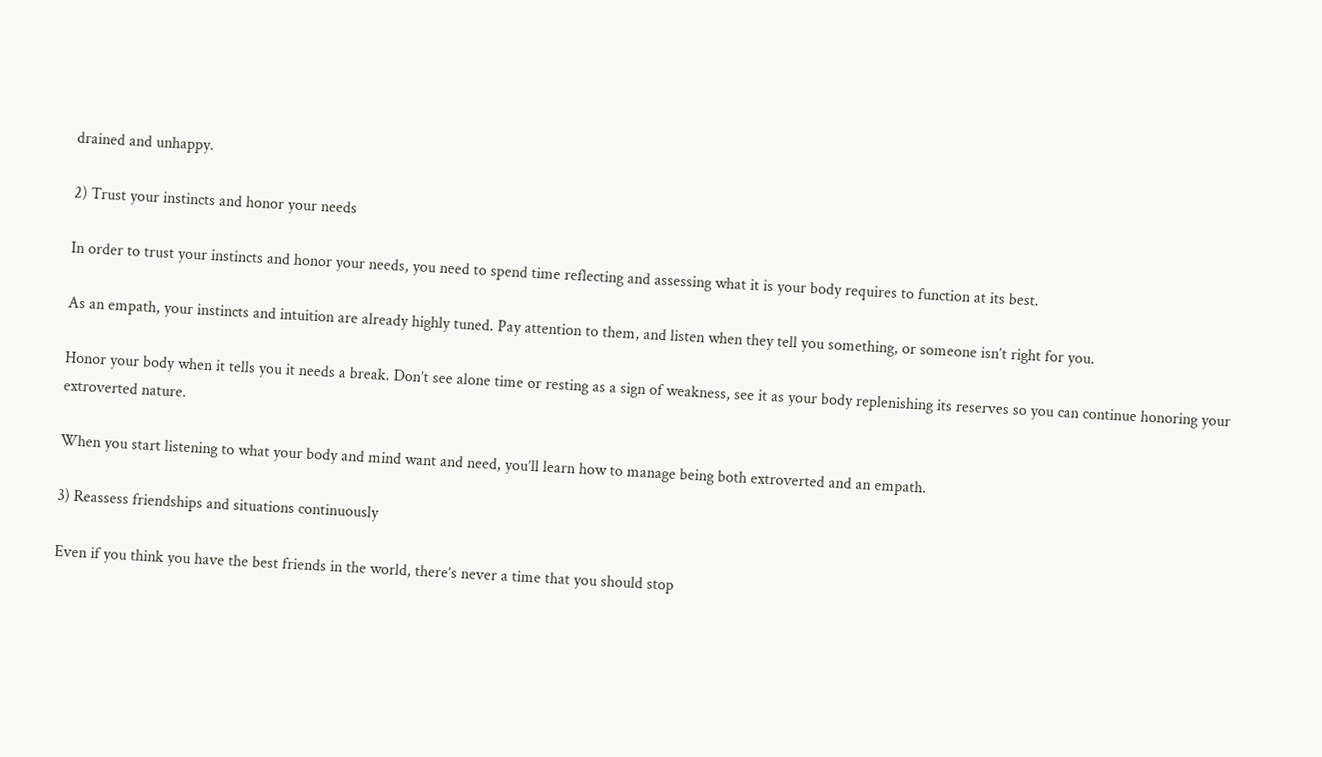drained and unhappy.

2) Trust your instincts and honor your needs

In order to trust your instincts and honor your needs, you need to spend time reflecting and assessing what it is your body requires to function at its best.

As an empath, your instincts and intuition are already highly tuned. Pay attention to them, and listen when they tell you something, or someone isn’t right for you.

Honor your body when it tells you it needs a break. Don’t see alone time or resting as a sign of weakness, see it as your body replenishing its reserves so you can continue honoring your extroverted nature.

When you start listening to what your body and mind want and need, you’ll learn how to manage being both extroverted and an empath.

3) Reassess friendships and situations continuously

Even if you think you have the best friends in the world, there’s never a time that you should stop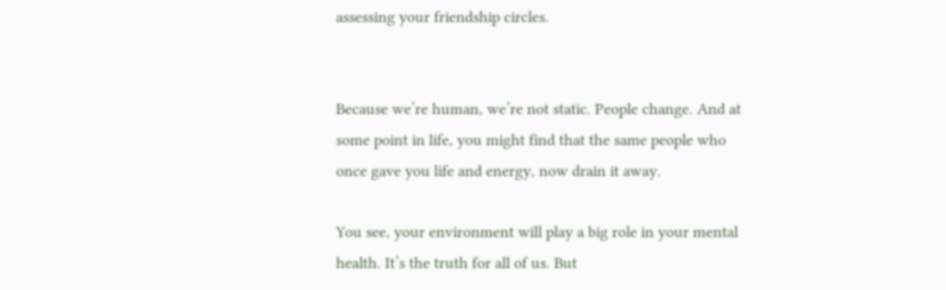assessing your friendship circles.


Because we’re human, we’re not static. People change. And at some point in life, you might find that the same people who once gave you life and energy, now drain it away.

You see, your environment will play a big role in your mental health. It’s the truth for all of us. But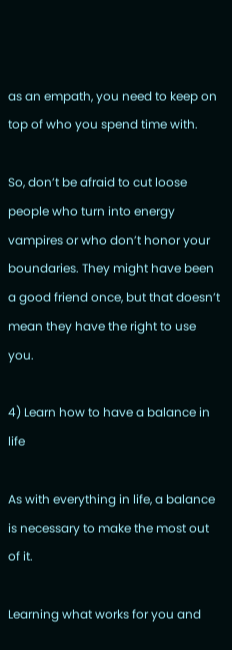as an empath, you need to keep on top of who you spend time with.

So, don’t be afraid to cut loose people who turn into energy vampires or who don’t honor your boundaries. They might have been a good friend once, but that doesn’t mean they have the right to use you.

4) Learn how to have a balance in life

As with everything in life, a balance is necessary to make the most out of it.

Learning what works for you and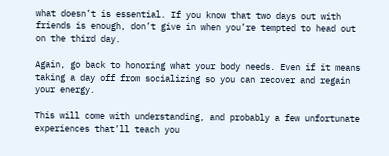what doesn’t is essential. If you know that two days out with friends is enough, don’t give in when you’re tempted to head out on the third day.

Again, go back to honoring what your body needs. Even if it means taking a day off from socializing so you can recover and regain your energy.

This will come with understanding, and probably a few unfortunate experiences that’ll teach you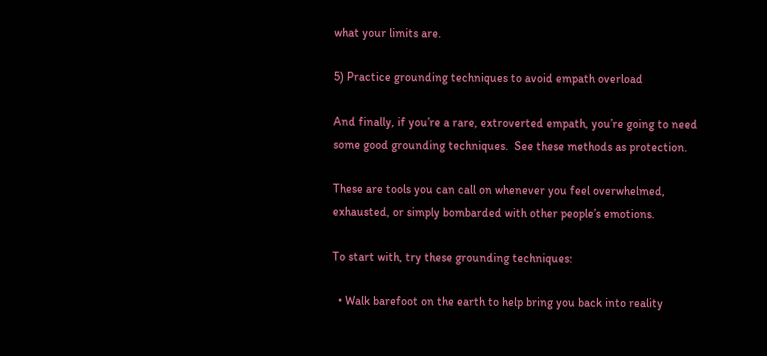what your limits are.

5) Practice grounding techniques to avoid empath overload

And finally, if you’re a rare, extroverted empath, you’re going to need some good grounding techniques.  See these methods as protection.

These are tools you can call on whenever you feel overwhelmed, exhausted, or simply bombarded with other people’s emotions.

To start with, try these grounding techniques:

  • Walk barefoot on the earth to help bring you back into reality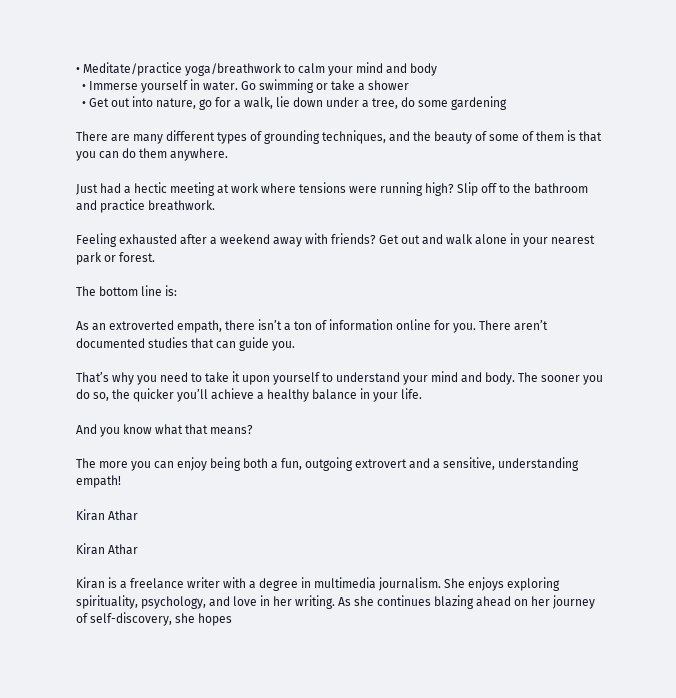• Meditate/practice yoga/breathwork to calm your mind and body
  • Immerse yourself in water. Go swimming or take a shower
  • Get out into nature, go for a walk, lie down under a tree, do some gardening

There are many different types of grounding techniques, and the beauty of some of them is that you can do them anywhere.

Just had a hectic meeting at work where tensions were running high? Slip off to the bathroom and practice breathwork.

Feeling exhausted after a weekend away with friends? Get out and walk alone in your nearest park or forest.

The bottom line is:

As an extroverted empath, there isn’t a ton of information online for you. There aren’t documented studies that can guide you.

That’s why you need to take it upon yourself to understand your mind and body. The sooner you do so, the quicker you’ll achieve a healthy balance in your life.

And you know what that means?

The more you can enjoy being both a fun, outgoing extrovert and a sensitive, understanding empath!

Kiran Athar

Kiran Athar

Kiran is a freelance writer with a degree in multimedia journalism. She enjoys exploring spirituality, psychology, and love in her writing. As she continues blazing ahead on her journey of self-discovery, she hopes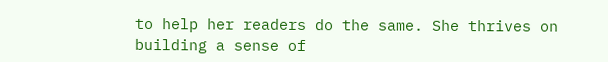to help her readers do the same. She thrives on building a sense of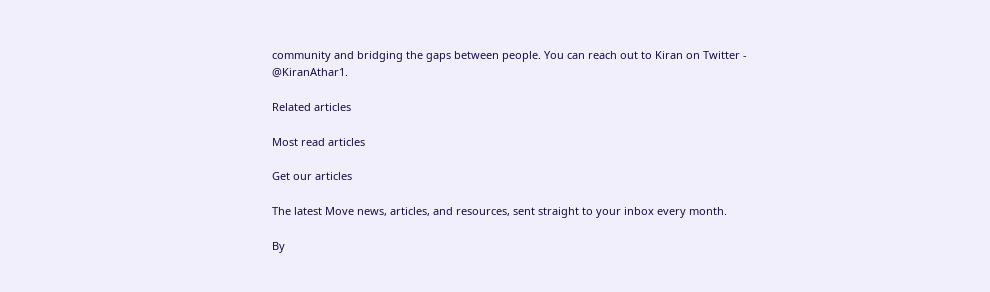community and bridging the gaps between people. You can reach out to Kiran on Twitter - @KiranAthar1.

Related articles

Most read articles

Get our articles

The latest Move news, articles, and resources, sent straight to your inbox every month.

By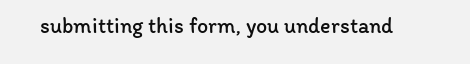submitting this form, you understand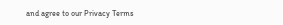and agree to our Privacy Terms